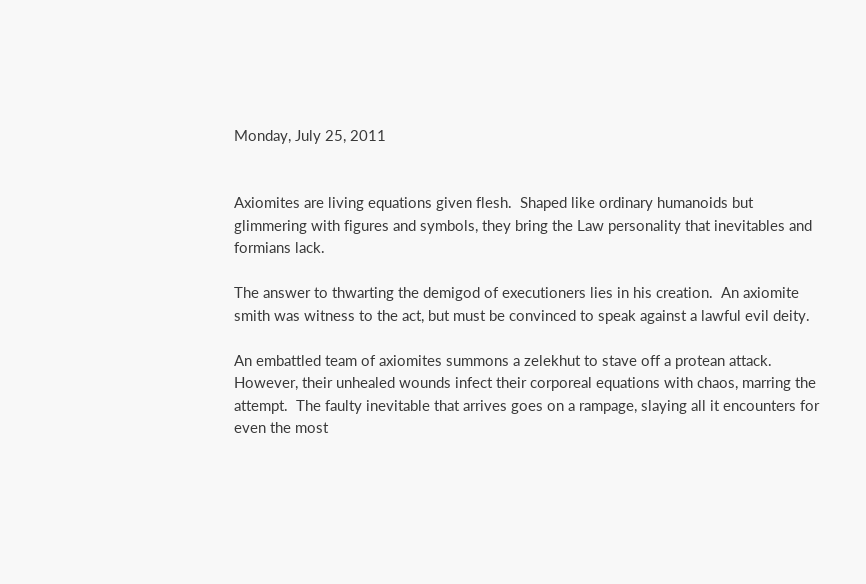Monday, July 25, 2011


Axiomites are living equations given flesh.  Shaped like ordinary humanoids but glimmering with figures and symbols, they bring the Law personality that inevitables and formians lack.

The answer to thwarting the demigod of executioners lies in his creation.  An axiomite smith was witness to the act, but must be convinced to speak against a lawful evil deity.

An embattled team of axiomites summons a zelekhut to stave off a protean attack.  However, their unhealed wounds infect their corporeal equations with chaos, marring the attempt.  The faulty inevitable that arrives goes on a rampage, slaying all it encounters for even the most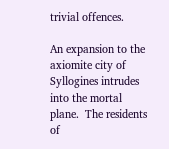trivial offences.

An expansion to the axiomite city of Syllogines intrudes into the mortal plane.  The residents of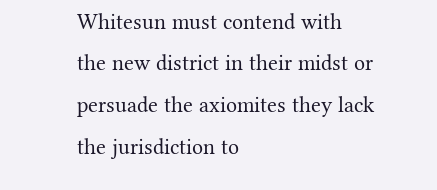Whitesun must contend with the new district in their midst or persuade the axiomites they lack the jurisdiction to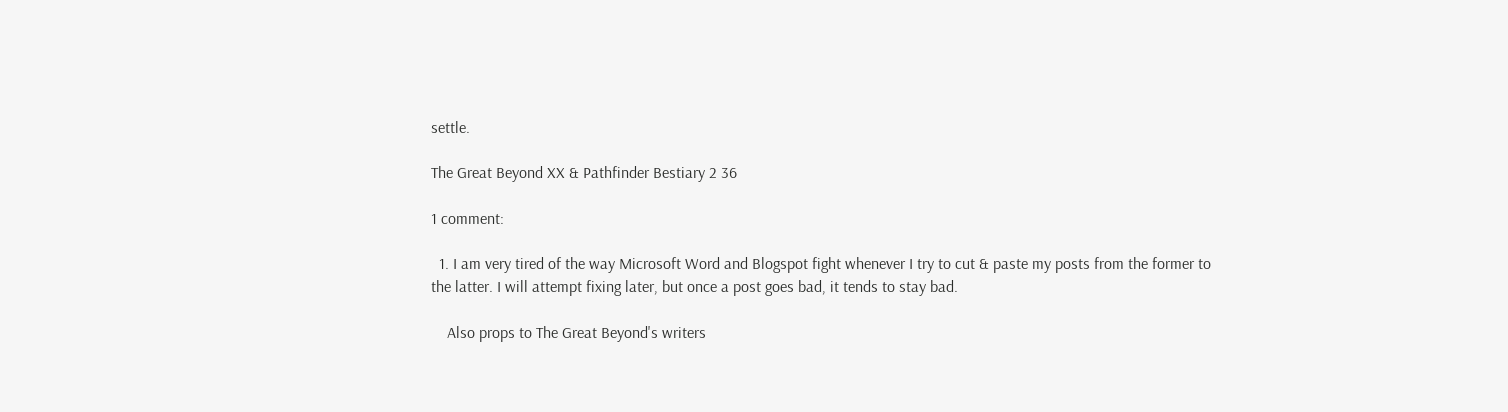settle.

The Great Beyond XX & Pathfinder Bestiary 2 36

1 comment:

  1. I am very tired of the way Microsoft Word and Blogspot fight whenever I try to cut & paste my posts from the former to the latter. I will attempt fixing later, but once a post goes bad, it tends to stay bad.

    Also props to The Great Beyond's writers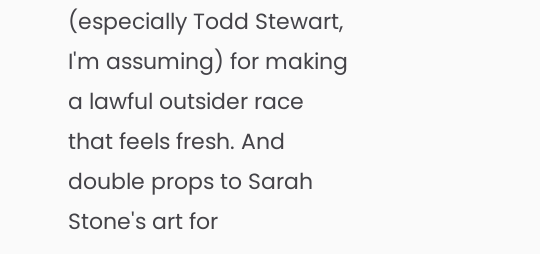(especially Todd Stewart, I'm assuming) for making a lawful outsider race that feels fresh. And double props to Sarah Stone's art for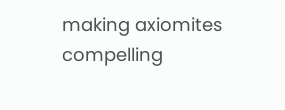making axiomites compelling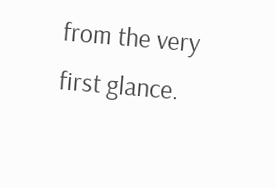from the very first glance.